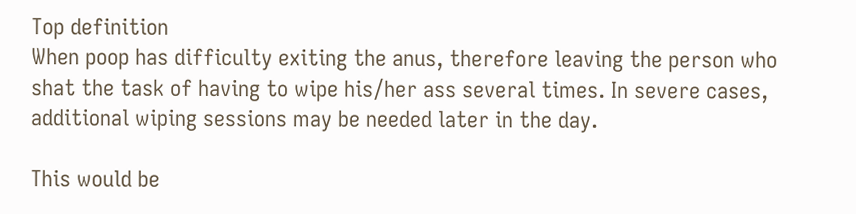Top definition
When poop has difficulty exiting the anus, therefore leaving the person who shat the task of having to wipe his/her ass several times. In severe cases, additional wiping sessions may be needed later in the day.

This would be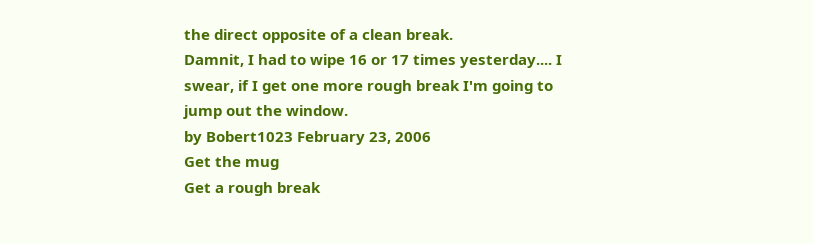the direct opposite of a clean break.
Damnit, I had to wipe 16 or 17 times yesterday.... I swear, if I get one more rough break I'm going to jump out the window.
by Bobert1023 February 23, 2006
Get the mug
Get a rough break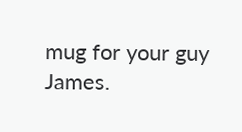mug for your guy James.